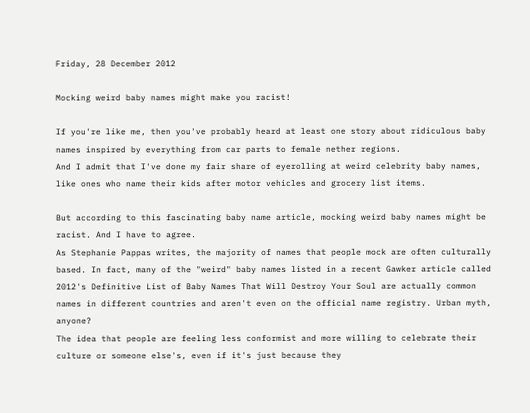Friday, 28 December 2012

Mocking weird baby names might make you racist!

If you're like me, then you've probably heard at least one story about ridiculous baby names inspired by everything from car parts to female nether regions.
And I admit that I've done my fair share of eyerolling at weird celebrity baby names, like ones who name their kids after motor vehicles and grocery list items.

But according to this fascinating baby name article, mocking weird baby names might be racist. And I have to agree.
As Stephanie Pappas writes, the majority of names that people mock are often culturally based. In fact, many of the "weird" baby names listed in a recent Gawker article called 2012's Definitive List of Baby Names That Will Destroy Your Soul are actually common names in different countries and aren't even on the official name registry. Urban myth, anyone?
The idea that people are feeling less conformist and more willing to celebrate their culture or someone else's, even if it's just because they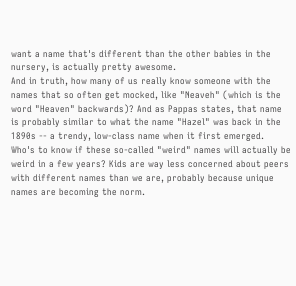want a name that's different than the other babies in the nursery, is actually pretty awesome.
And in truth, how many of us really know someone with the names that so often get mocked, like "Neaveh" (which is the word "Heaven" backwards)? And as Pappas states, that name is probably similar to what the name "Hazel" was back in the 1890s -- a trendy, low-class name when it first emerged.
Who's to know if these so-called "weird" names will actually be weird in a few years? Kids are way less concerned about peers with different names than we are, probably because unique names are becoming the norm.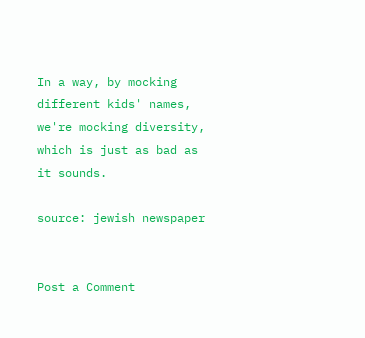In a way, by mocking different kids' names, we're mocking diversity, which is just as bad as it sounds.

source: jewish newspaper


Post a Comment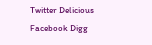Twitter Delicious Facebook Digg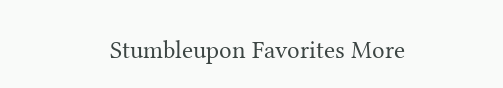Stumbleupon Favorites More